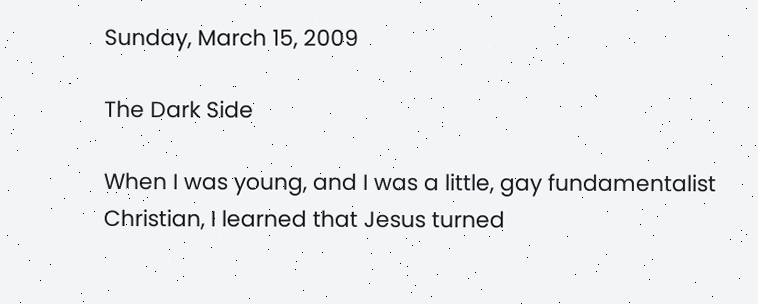Sunday, March 15, 2009

The Dark Side

When I was young, and I was a little, gay fundamentalist Christian, I learned that Jesus turned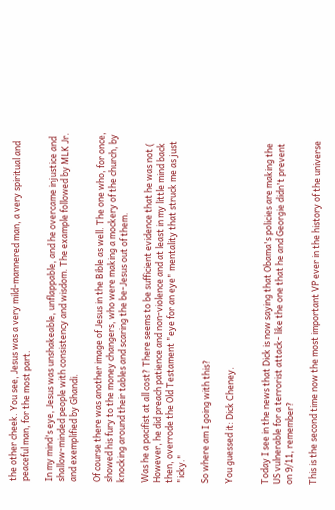the other cheek. You see, Jesus was a very mild-mannered man, a very spiritual and peaceful man, for the most part.

In my mind's eye, Jesus was unshakeable, unflappable, and he overcame injustice and shallow-minded people with consistency and wisdom. The example followed by MLK Jr. and exemplified by Ghandi.

Of course there was another image of Jesus in the Bible as well. The one who, for once, showed his fury to the money changers, who were making a mockery of the church, by knocking around their tables and scaring the be-Jesus out of them.

Was he a pacifist at all cost? There seems to be sufficient evidence that he was not ( However, he did preach patience and non-violence and at least in my little mind back then, overrode the Old Testament "eye for an eye" mentality that struck me as just "icky."

So where am I going with this?

You guessed it: Dick Cheney.


Today I see in the news that Dick is now saying that Obama's policies are making the US vulnerable for a terrorist attack- like the one that he and Georgie didn't prevent on 9/11, remember?

This is the second time now the most important VP ever in the history of the universe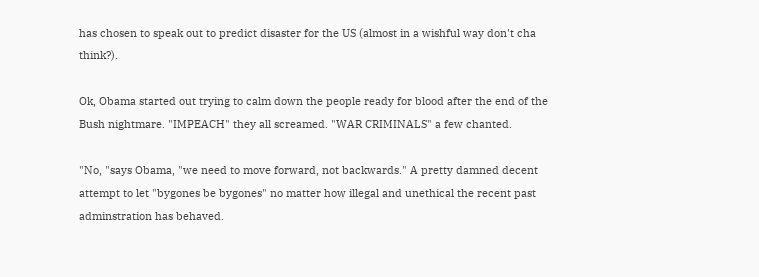has chosen to speak out to predict disaster for the US (almost in a wishful way don't cha think?).

Ok, Obama started out trying to calm down the people ready for blood after the end of the Bush nightmare. "IMPEACH" they all screamed. "WAR CRIMINALS" a few chanted.

"No, "says Obama, "we need to move forward, not backwards." A pretty damned decent attempt to let "bygones be bygones" no matter how illegal and unethical the recent past adminstration has behaved.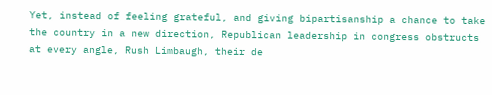Yet, instead of feeling grateful, and giving bipartisanship a chance to take the country in a new direction, Republican leadership in congress obstructs at every angle, Rush Limbaugh, their de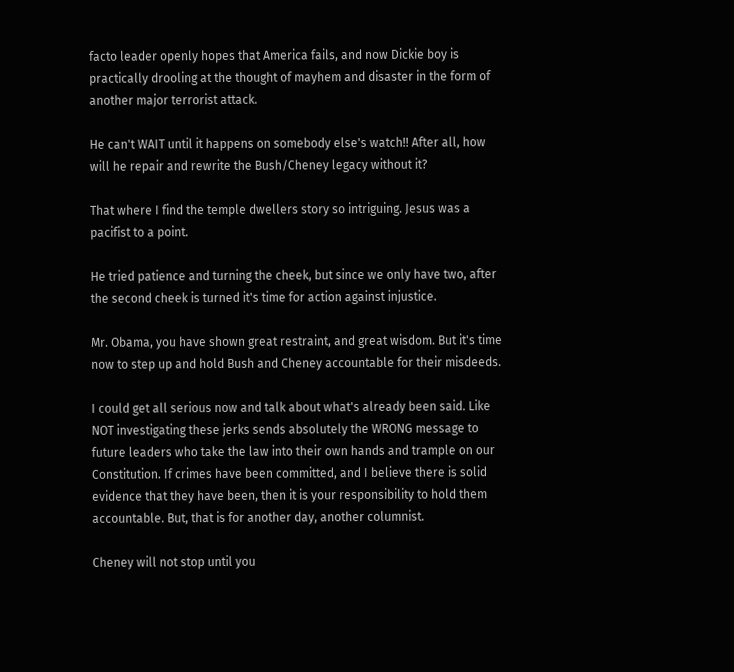facto leader openly hopes that America fails, and now Dickie boy is practically drooling at the thought of mayhem and disaster in the form of another major terrorist attack.

He can't WAIT until it happens on somebody else's watch!! After all, how will he repair and rewrite the Bush/Cheney legacy without it?

That where I find the temple dwellers story so intriguing. Jesus was a pacifist to a point.

He tried patience and turning the cheek, but since we only have two, after the second cheek is turned it's time for action against injustice.

Mr. Obama, you have shown great restraint, and great wisdom. But it's time now to step up and hold Bush and Cheney accountable for their misdeeds.

I could get all serious now and talk about what's already been said. Like NOT investigating these jerks sends absolutely the WRONG message to future leaders who take the law into their own hands and trample on our Constitution. If crimes have been committed, and I believe there is solid evidence that they have been, then it is your responsibility to hold them accountable. But, that is for another day, another columnist.

Cheney will not stop until you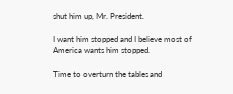shut him up, Mr. President.

I want him stopped and I believe most of America wants him stopped.

Time to overturn the tables and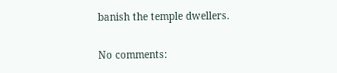banish the temple dwellers.

No comments: